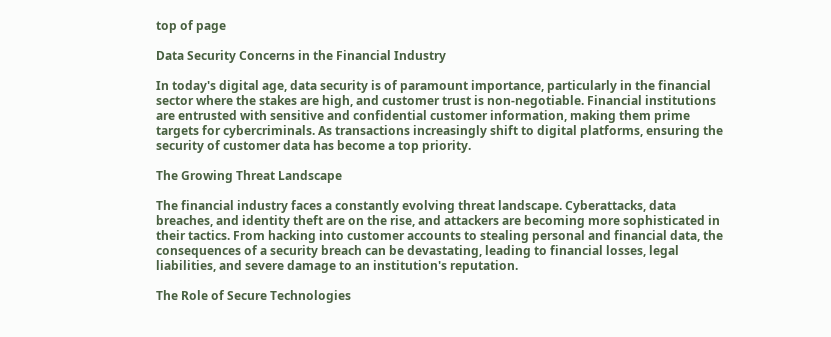top of page

Data Security Concerns in the Financial Industry

In today's digital age, data security is of paramount importance, particularly in the financial sector where the stakes are high, and customer trust is non-negotiable. Financial institutions are entrusted with sensitive and confidential customer information, making them prime targets for cybercriminals. As transactions increasingly shift to digital platforms, ensuring the security of customer data has become a top priority.

The Growing Threat Landscape

The financial industry faces a constantly evolving threat landscape. Cyberattacks, data breaches, and identity theft are on the rise, and attackers are becoming more sophisticated in their tactics. From hacking into customer accounts to stealing personal and financial data, the consequences of a security breach can be devastating, leading to financial losses, legal liabilities, and severe damage to an institution's reputation.

The Role of Secure Technologies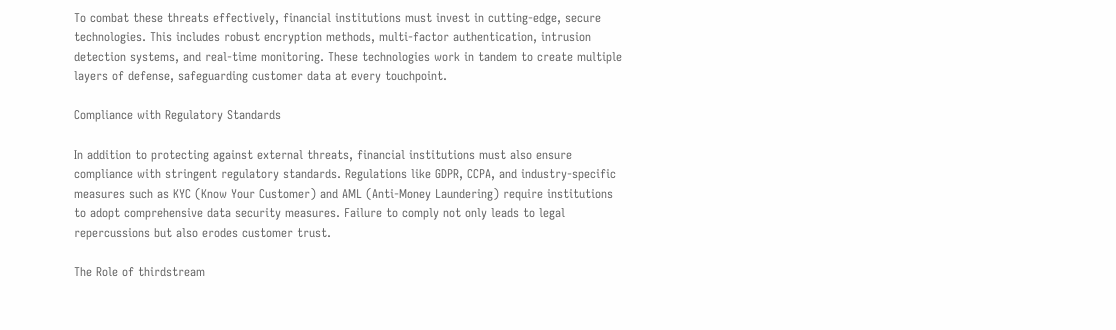To combat these threats effectively, financial institutions must invest in cutting-edge, secure technologies. This includes robust encryption methods, multi-factor authentication, intrusion detection systems, and real-time monitoring. These technologies work in tandem to create multiple layers of defense, safeguarding customer data at every touchpoint.

Compliance with Regulatory Standards

In addition to protecting against external threats, financial institutions must also ensure compliance with stringent regulatory standards. Regulations like GDPR, CCPA, and industry-specific measures such as KYC (Know Your Customer) and AML (Anti-Money Laundering) require institutions to adopt comprehensive data security measures. Failure to comply not only leads to legal repercussions but also erodes customer trust.

The Role of thirdstream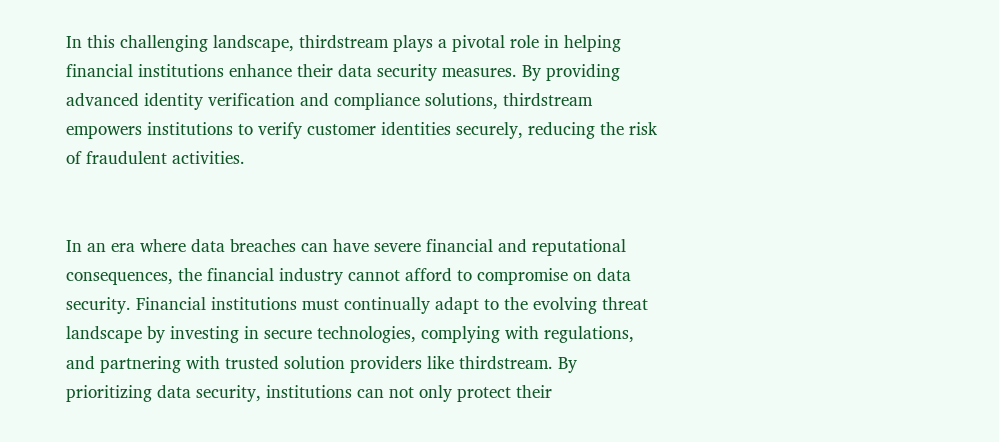In this challenging landscape, thirdstream plays a pivotal role in helping financial institutions enhance their data security measures. By providing advanced identity verification and compliance solutions, thirdstream empowers institutions to verify customer identities securely, reducing the risk of fraudulent activities.


In an era where data breaches can have severe financial and reputational consequences, the financial industry cannot afford to compromise on data security. Financial institutions must continually adapt to the evolving threat landscape by investing in secure technologies, complying with regulations, and partnering with trusted solution providers like thirdstream. By prioritizing data security, institutions can not only protect their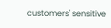customers' sensitive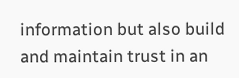information but also build and maintain trust in an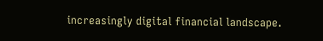increasingly digital financial landscape.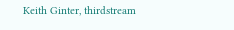Keith Ginter, thirdstream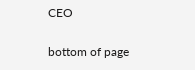CEO


bottom of page